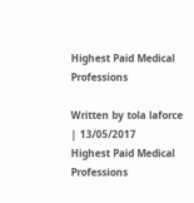Highest Paid Medical Professions

Written by tola laforce | 13/05/2017
Highest Paid Medical Professions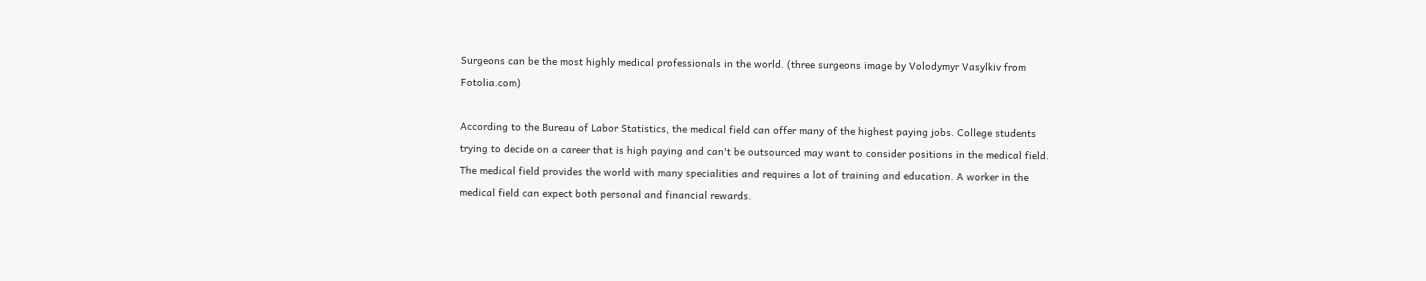Surgeons can be the most highly medical professionals in the world. (three surgeons image by Volodymyr Vasylkiv from Fotolia.com)

According to the Bureau of Labor Statistics, the medical field can offer many of the highest paying jobs. College students trying to decide on a career that is high paying and can't be outsourced may want to consider positions in the medical field. The medical field provides the world with many specialities and requires a lot of training and education. A worker in the medical field can expect both personal and financial rewards.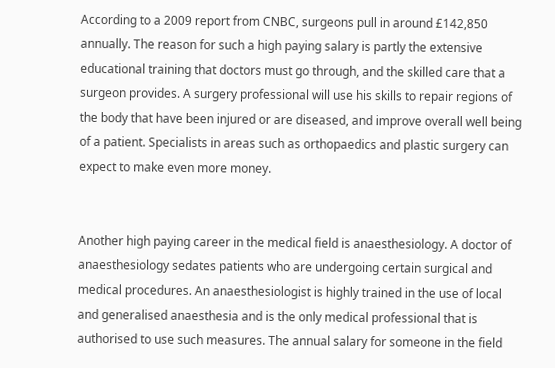According to a 2009 report from CNBC, surgeons pull in around £142,850 annually. The reason for such a high paying salary is partly the extensive educational training that doctors must go through, and the skilled care that a surgeon provides. A surgery professional will use his skills to repair regions of the body that have been injured or are diseased, and improve overall well being of a patient. Specialists in areas such as orthopaedics and plastic surgery can expect to make even more money.


Another high paying career in the medical field is anaesthesiology. A doctor of anaesthesiology sedates patients who are undergoing certain surgical and medical procedures. An anaesthesiologist is highly trained in the use of local and generalised anaesthesia and is the only medical professional that is authorised to use such measures. The annual salary for someone in the field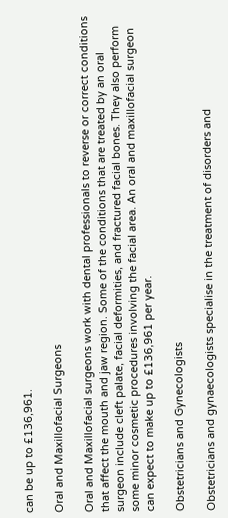can be up to £136,961.

Oral and Maxillofacial Surgeons

Oral and Maxillofacial surgeons work with dental professionals to reverse or correct conditions that affect the mouth and jaw region. Some of the conditions that are treated by an oral surgeon include cleft palate, facial deformities, and fractured facial bones. They also perform some minor cosmetic procedures involving the facial area. An oral and maxillofacial surgeon can expect to make up to £136,961 per year.

Obstetricians and Gynecologists

Obstetricians and gynaecologists specialise in the treatment of disorders and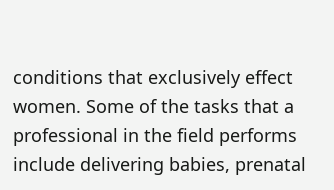conditions that exclusively effect women. Some of the tasks that a professional in the field performs include delivering babies, prenatal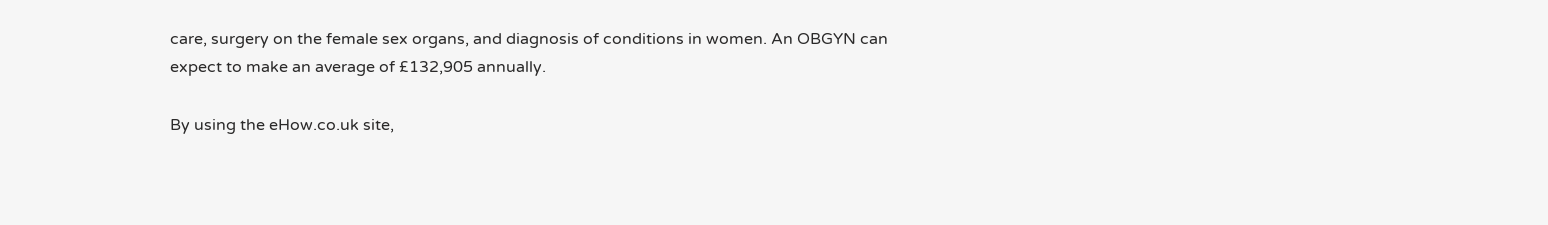care, surgery on the female sex organs, and diagnosis of conditions in women. An OBGYN can expect to make an average of £132,905 annually.

By using the eHow.co.uk site,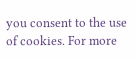you consent to the use of cookies. For more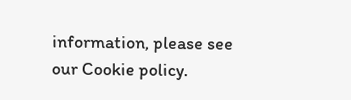information, please see our Cookie policy.